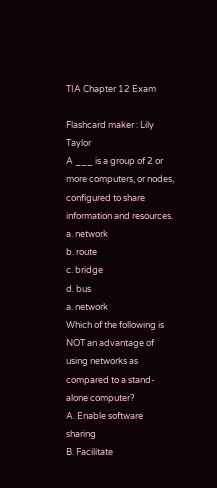TIA Chapter 12 Exam

Flashcard maker : Lily Taylor
A ___ is a group of 2 or more computers, or nodes, configured to share information and resources.
a. network
b. route
c. bridge
d. bus
a. network
Which of the following is NOT an advantage of using networks as compared to a stand-alone computer?
A. Enable software sharing
B. Facilitate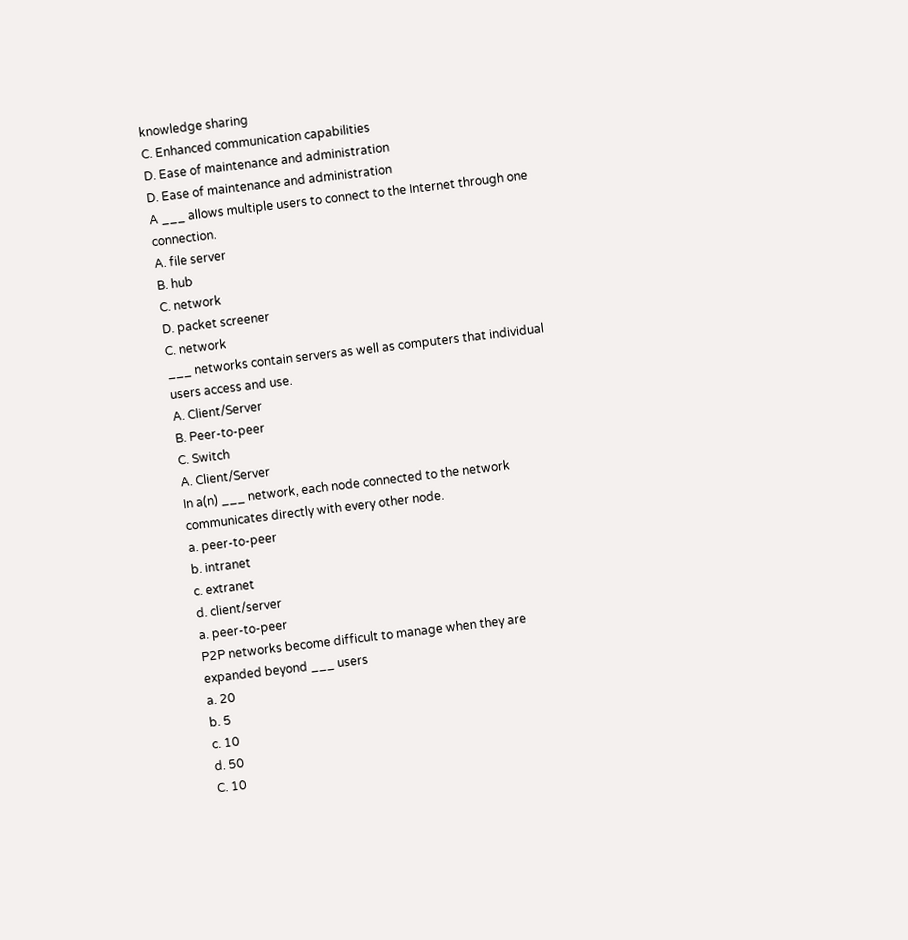knowledge sharing
C. Enhanced communication capabilities
D. Ease of maintenance and administration
D. Ease of maintenance and administration
A ___ allows multiple users to connect to the Internet through one connection.
A. file server
B. hub
C. network
D. packet screener
C. network
___ networks contain servers as well as computers that individual users access and use.
A. Client/Server
B. Peer-to-peer
C. Switch
A. Client/Server
In a(n) ___ network, each node connected to the network communicates directly with every other node.
a. peer-to-peer
b. intranet
c. extranet
d. client/server
a. peer-to-peer
P2P networks become difficult to manage when they are expanded beyond ___ users
a. 20
b. 5
c. 10
d. 50
C. 10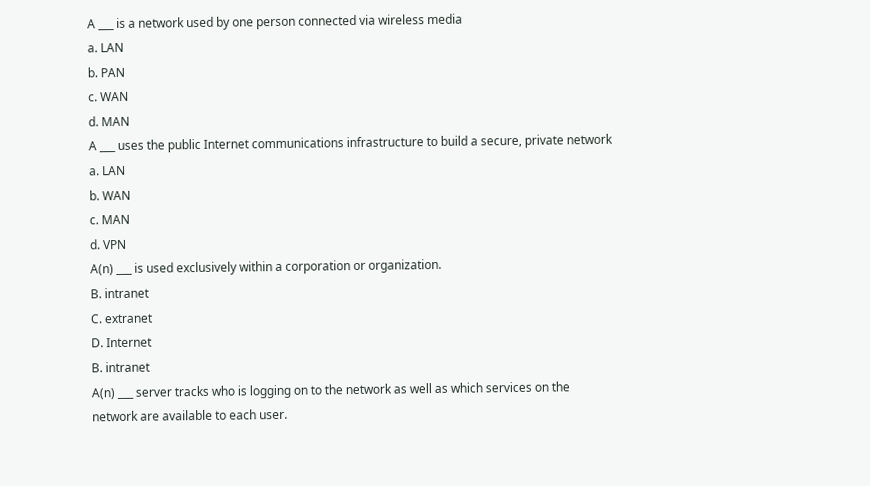A ___ is a network used by one person connected via wireless media
a. LAN
b. PAN
c. WAN
d. MAN
A ___ uses the public Internet communications infrastructure to build a secure, private network
a. LAN
b. WAN
c. MAN
d. VPN
A(n) ___ is used exclusively within a corporation or organization.
B. intranet
C. extranet
D. Internet
B. intranet
A(n) ___ server tracks who is logging on to the network as well as which services on the network are available to each user.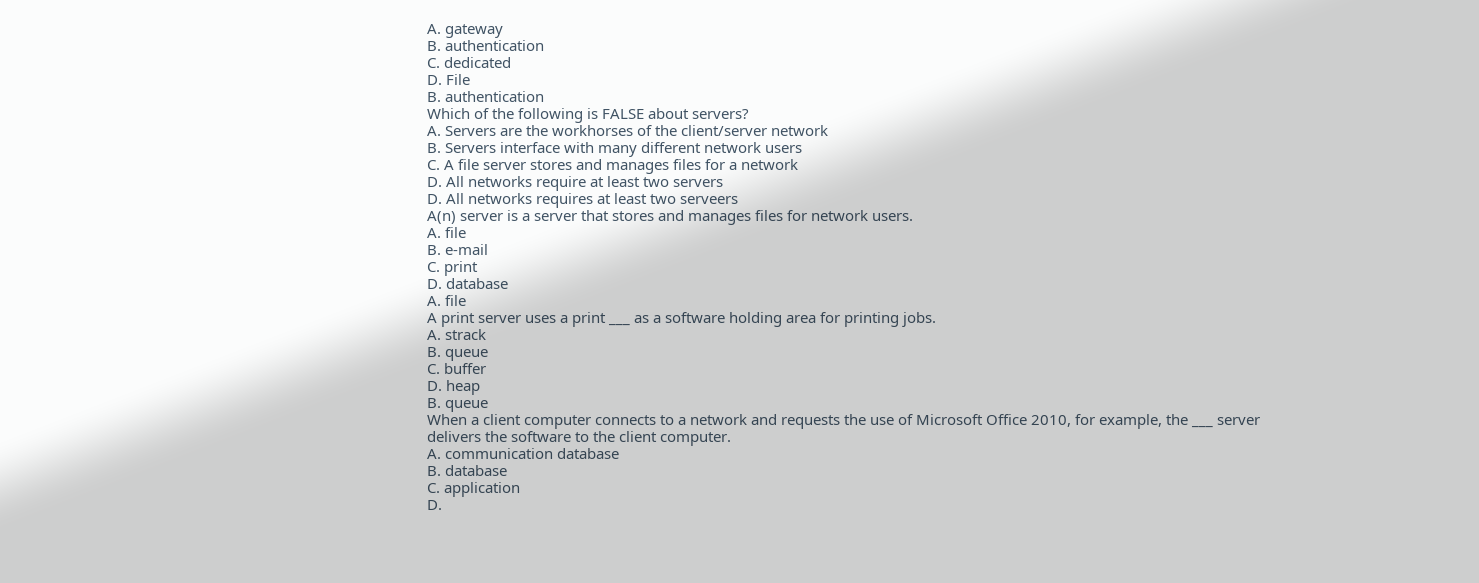A. gateway
B. authentication
C. dedicated
D. File
B. authentication
Which of the following is FALSE about servers?
A. Servers are the workhorses of the client/server network
B. Servers interface with many different network users
C. A file server stores and manages files for a network
D. All networks require at least two servers
D. All networks requires at least two serveers
A(n) server is a server that stores and manages files for network users.
A. file
B. e-mail
C. print
D. database
A. file
A print server uses a print ___ as a software holding area for printing jobs.
A. strack
B. queue
C. buffer
D. heap
B. queue
When a client computer connects to a network and requests the use of Microsoft Office 2010, for example, the ___ server delivers the software to the client computer.
A. communication database
B. database
C. application
D.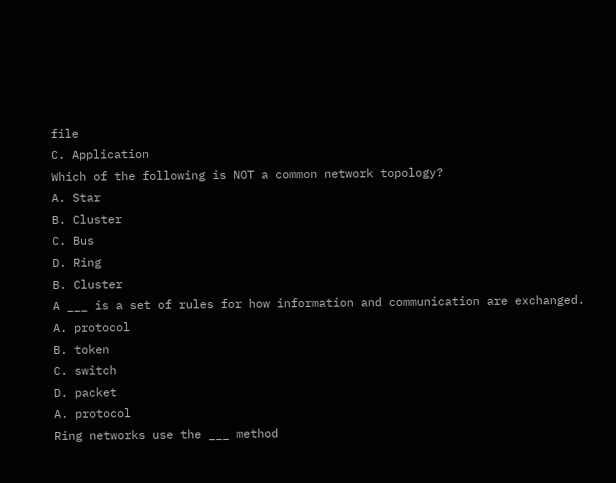file
C. Application
Which of the following is NOT a common network topology?
A. Star
B. Cluster
C. Bus
D. Ring
B. Cluster
A ___ is a set of rules for how information and communication are exchanged.
A. protocol
B. token
C. switch
D. packet
A. protocol
Ring networks use the ___ method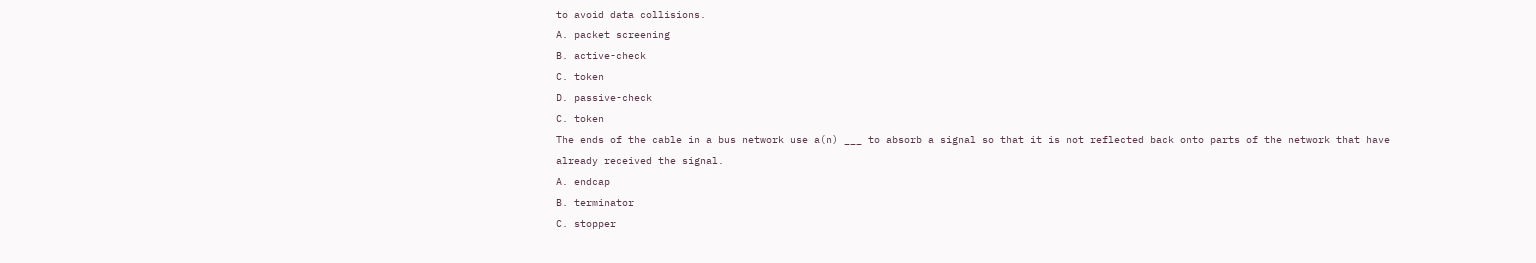to avoid data collisions.
A. packet screening
B. active-check
C. token
D. passive-check
C. token
The ends of the cable in a bus network use a(n) ___ to absorb a signal so that it is not reflected back onto parts of the network that have already received the signal.
A. endcap
B. terminator
C. stopper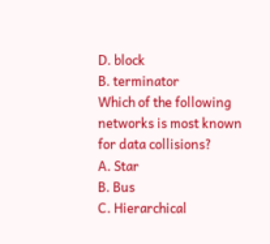D. block
B. terminator
Which of the following networks is most known for data collisions?
A. Star
B. Bus
C. Hierarchical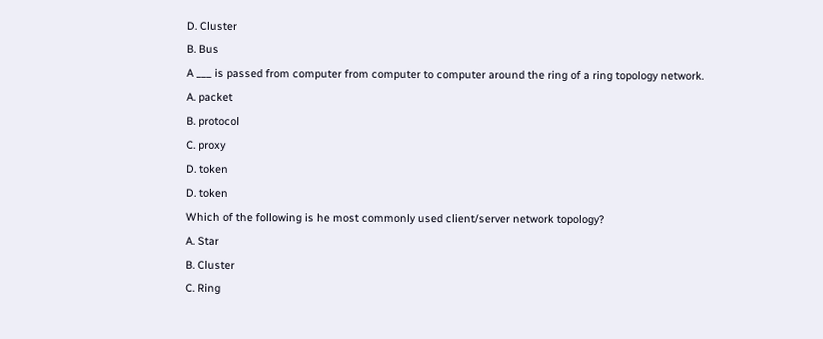D. Cluster
B. Bus
A ___ is passed from computer from computer to computer around the ring of a ring topology network.
A. packet
B. protocol
C. proxy
D. token
D. token
Which of the following is he most commonly used client/server network topology?
A. Star
B. Cluster
C. Ring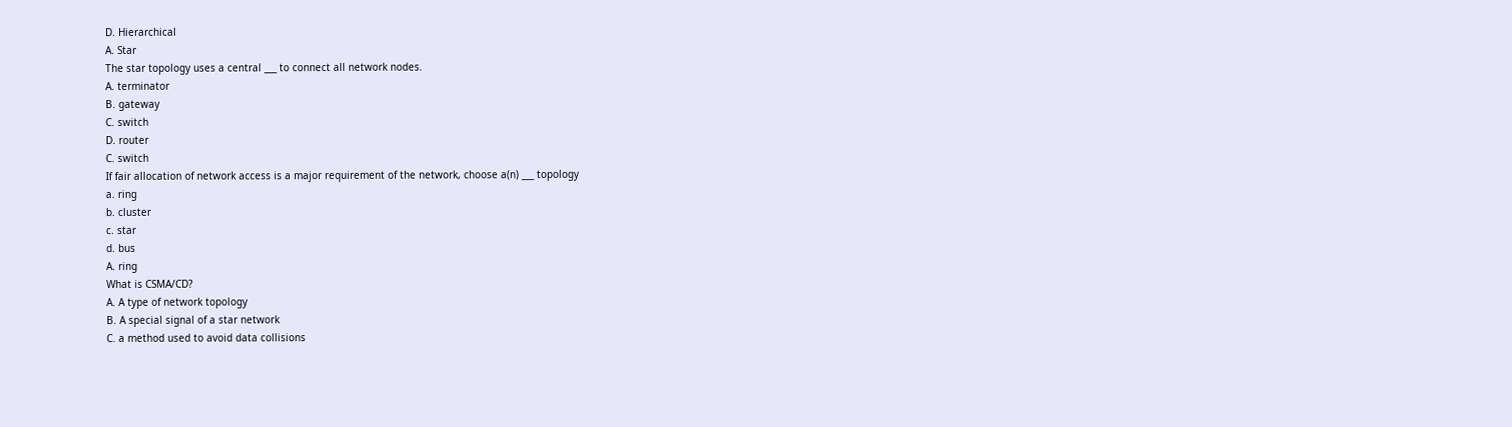D. Hierarchical
A. Star
The star topology uses a central ___ to connect all network nodes.
A. terminator
B. gateway
C. switch
D. router
C. switch
If fair allocation of network access is a major requirement of the network, choose a(n) ___ topology
a. ring
b. cluster
c. star
d. bus
A. ring
What is CSMA/CD?
A. A type of network topology
B. A special signal of a star network
C. a method used to avoid data collisions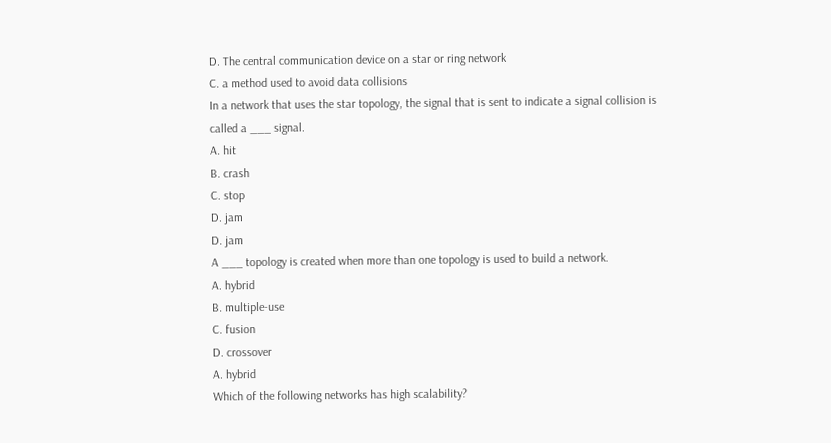D. The central communication device on a star or ring network
C. a method used to avoid data collisions
In a network that uses the star topology, the signal that is sent to indicate a signal collision is called a ___ signal.
A. hit
B. crash
C. stop
D. jam
D. jam
A ___ topology is created when more than one topology is used to build a network.
A. hybrid
B. multiple-use
C. fusion
D. crossover
A. hybrid
Which of the following networks has high scalability?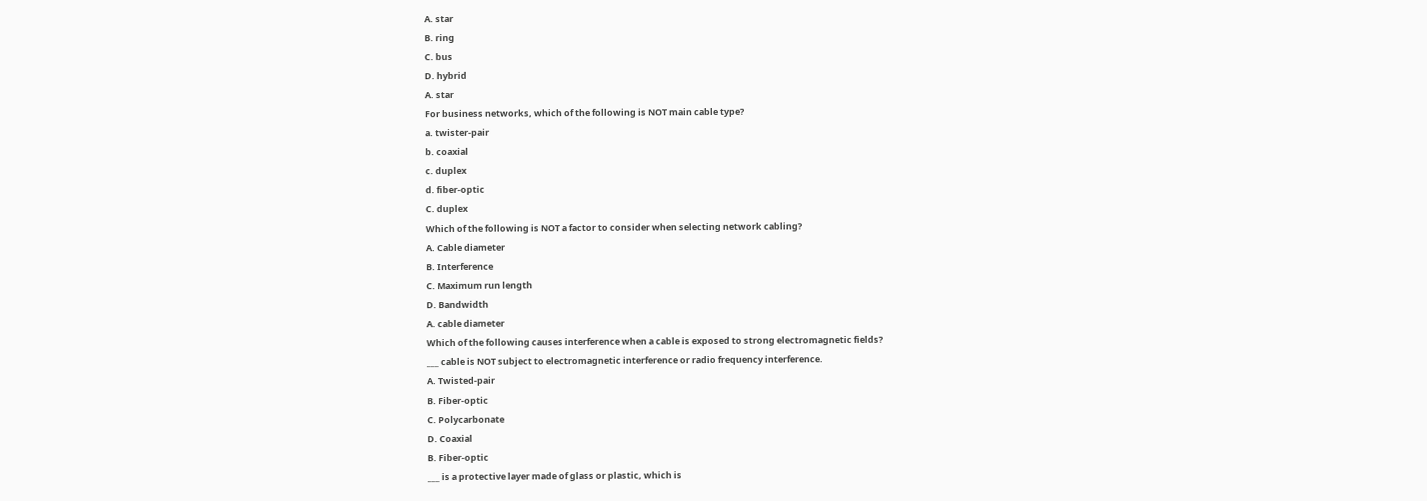A. star
B. ring
C. bus
D. hybrid
A. star
For business networks, which of the following is NOT main cable type?
a. twister-pair
b. coaxial
c. duplex
d. fiber-optic
C. duplex
Which of the following is NOT a factor to consider when selecting network cabling?
A. Cable diameter
B. Interference
C. Maximum run length
D. Bandwidth
A. cable diameter
Which of the following causes interference when a cable is exposed to strong electromagnetic fields?
___ cable is NOT subject to electromagnetic interference or radio frequency interference.
A. Twisted-pair
B. Fiber-optic
C. Polycarbonate
D. Coaxial
B. Fiber-optic
___ is a protective layer made of glass or plastic, which is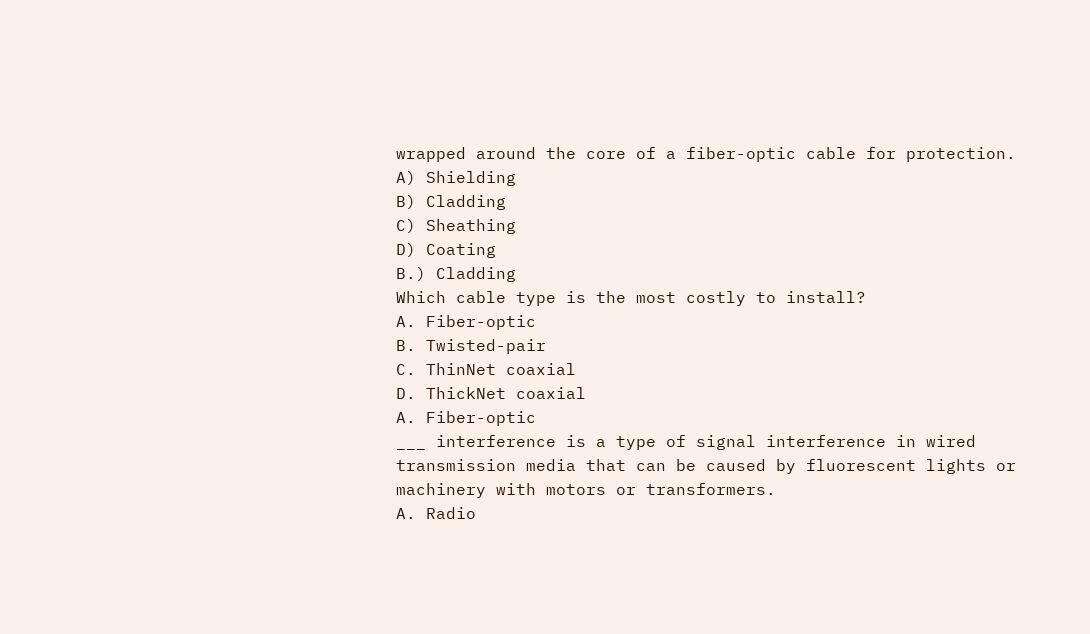wrapped around the core of a fiber-optic cable for protection.
A) Shielding
B) Cladding
C) Sheathing
D) Coating
B.) Cladding
Which cable type is the most costly to install?
A. Fiber-optic
B. Twisted-pair
C. ThinNet coaxial
D. ThickNet coaxial
A. Fiber-optic
___ interference is a type of signal interference in wired transmission media that can be caused by fluorescent lights or machinery with motors or transformers.
A. Radio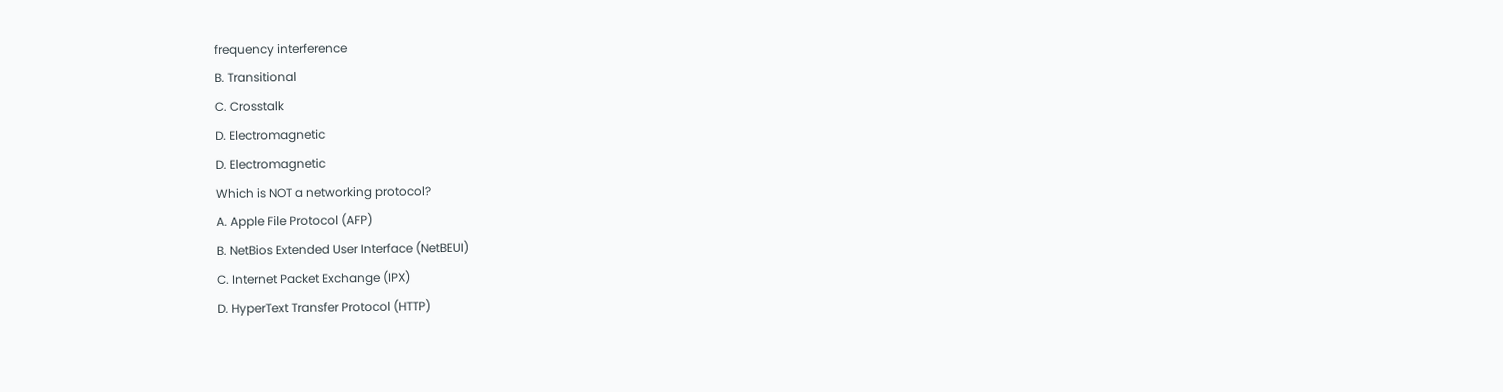frequency interference
B. Transitional
C. Crosstalk
D. Electromagnetic
D. Electromagnetic
Which is NOT a networking protocol?
A. Apple File Protocol (AFP)
B. NetBios Extended User Interface (NetBEUI)
C. Internet Packet Exchange (IPX)
D. HyperText Transfer Protocol (HTTP)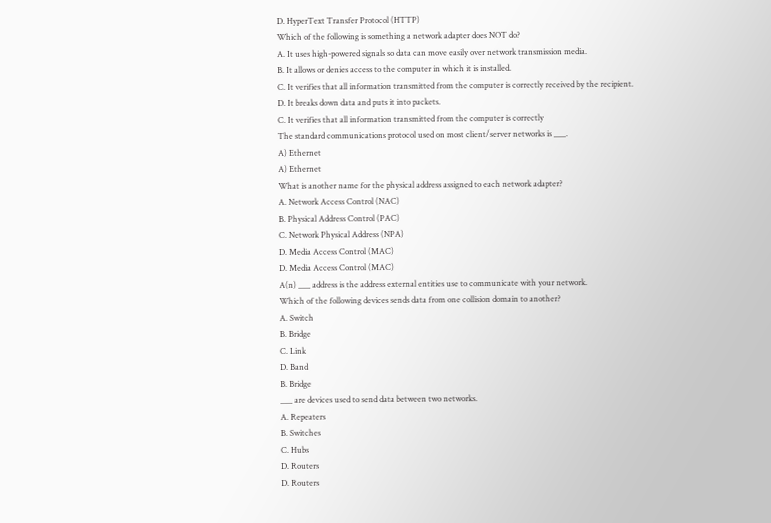D. HyperText Transfer Protocol (HTTP)
Which of the following is something a network adapter does NOT do?
A. It uses high-powered signals so data can move easily over network transmission media.
B. It allows or denies access to the computer in which it is installed.
C. It verifies that all information transmitted from the computer is correctly received by the recipient.
D. It breaks down data and puts it into packets.
C. It verifies that all information transmitted from the computer is correctly
The standard communications protocol used on most client/server networks is ___.
A) Ethernet
A) Ethernet
What is another name for the physical address assigned to each network adapter?
A. Network Access Control (NAC)
B. Physical Address Control (PAC)
C. Network Physical Address (NPA)
D. Media Access Control (MAC)
D. Media Access Control (MAC)
A(n) ___ address is the address external entities use to communicate with your network.
Which of the following devices sends data from one collision domain to another?
A. Switch
B. Bridge
C. Link
D. Band
B. Bridge
___ are devices used to send data between two networks.
A. Repeaters
B. Switches
C. Hubs
D. Routers
D. Routers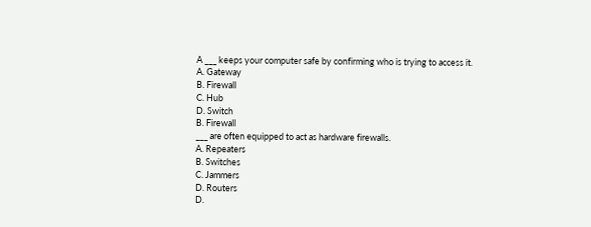A ___ keeps your computer safe by confirming who is trying to access it.
A. Gateway
B. Firewall
C. Hub
D. Switch
B. Firewall
___ are often equipped to act as hardware firewalls.
A. Repeaters
B. Switches
C. Jammers
D. Routers
D.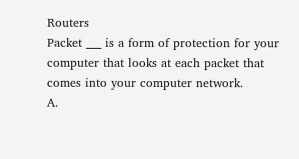Routers
Packet ___ is a form of protection for your computer that looks at each packet that comes into your computer network.
A.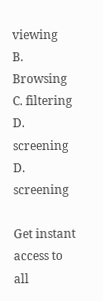viewing
B. Browsing
C. filtering
D. screening
D. screening

Get instant access to
all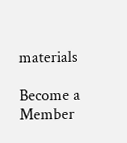materials

Become a Member